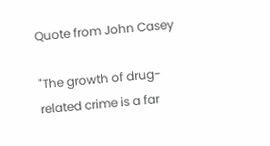Quote from John Casey

"The growth of drug-related crime is a far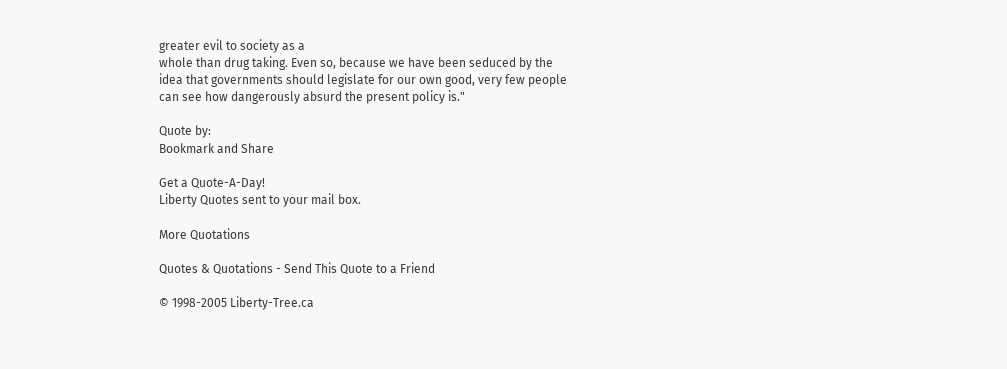greater evil to society as a
whole than drug taking. Even so, because we have been seduced by the
idea that governments should legislate for our own good, very few people
can see how dangerously absurd the present policy is."

Quote by:
Bookmark and Share

Get a Quote-A-Day!
Liberty Quotes sent to your mail box.

More Quotations

Quotes & Quotations - Send This Quote to a Friend

© 1998-2005 Liberty-Tree.ca